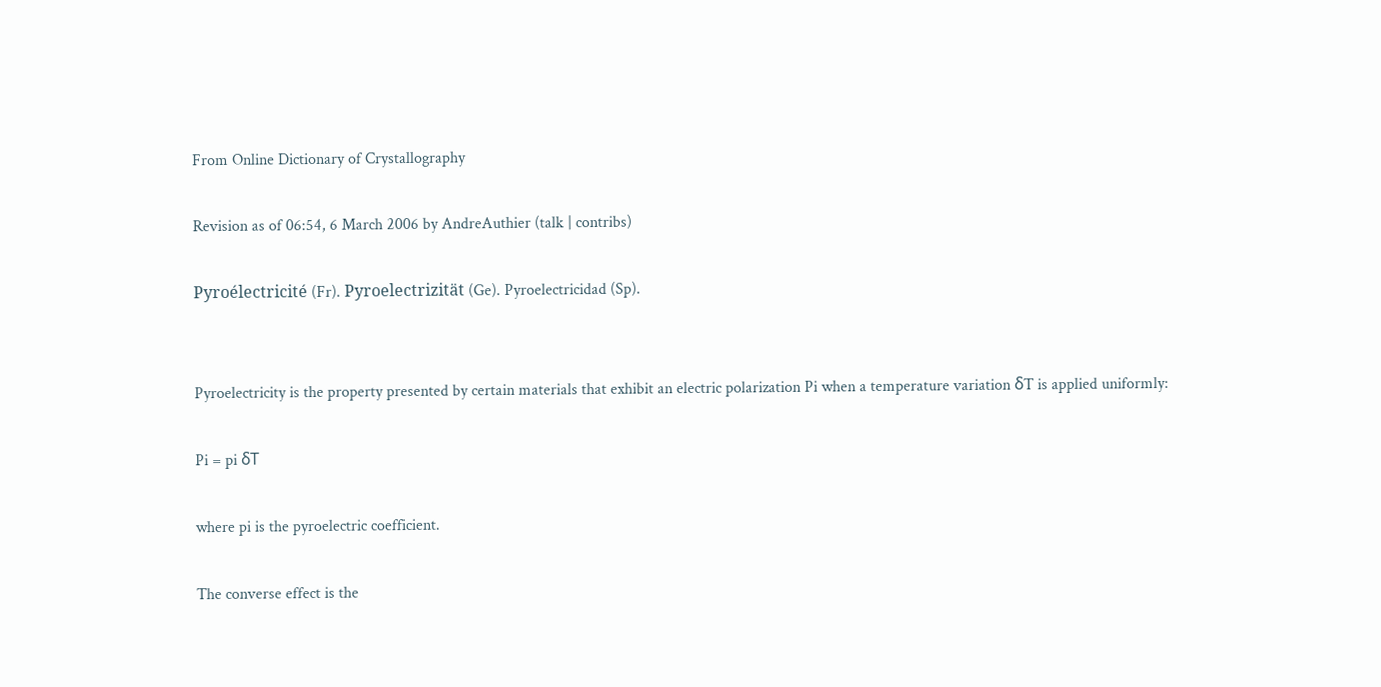From Online Dictionary of Crystallography

Revision as of 06:54, 6 March 2006 by AndreAuthier (talk | contribs)

Pyroélectricité (Fr). Pyroelectrizität (Ge). Pyroelectricidad (Sp).


Pyroelectricity is the property presented by certain materials that exhibit an electric polarization Pi when a temperature variation δT is applied uniformly:

Pi = pi δT

where pi is the pyroelectric coefficient.

The converse effect is the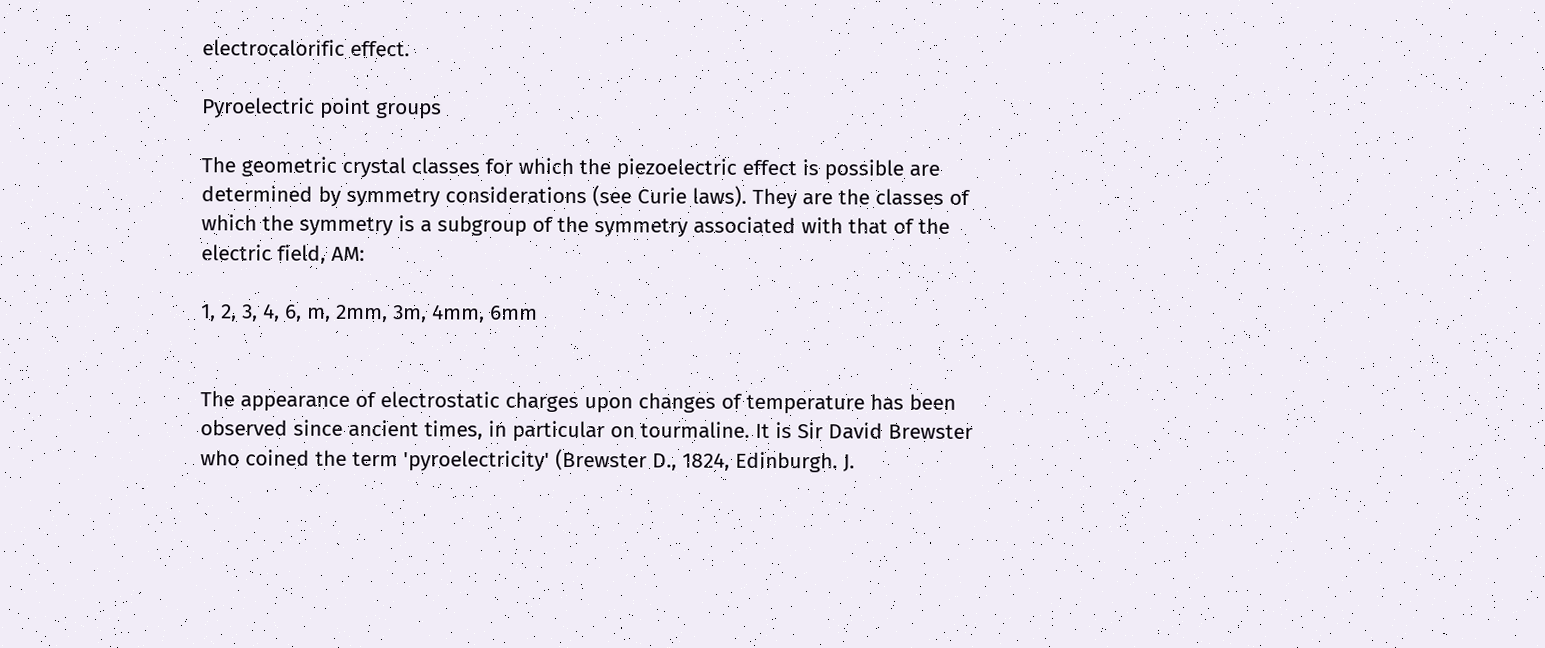electrocalorific effect.

Pyroelectric point groups

The geometric crystal classes for which the piezoelectric effect is possible are determined by symmetry considerations (see Curie laws). They are the classes of which the symmetry is a subgroup of the symmetry associated with that of the electric field, AM:

1, 2, 3, 4, 6, m, 2mm, 3m, 4mm, 6mm


The appearance of electrostatic charges upon changes of temperature has been observed since ancient times, in particular on tourmaline. It is Sir David Brewster who coined the term 'pyroelectricity' (Brewster D., 1824, Edinburgh. J.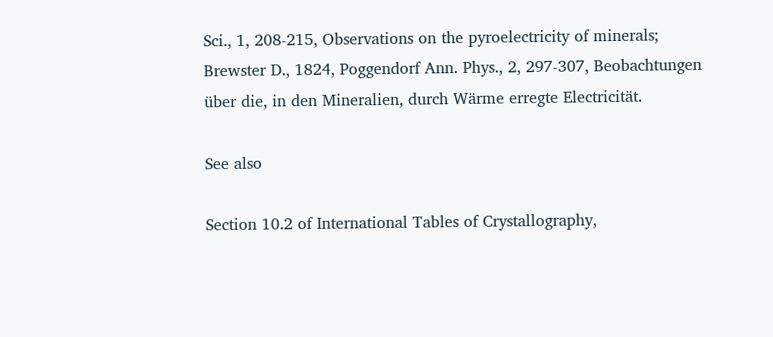Sci., 1, 208-215, Observations on the pyroelectricity of minerals; Brewster D., 1824, Poggendorf Ann. Phys., 2, 297-307, Beobachtungen über die, in den Mineralien, durch Wärme erregte Electricität.

See also

Section 10.2 of International Tables of Crystallography,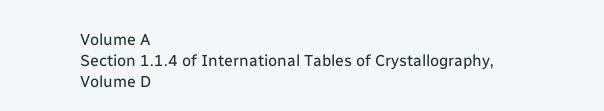Volume A
Section 1.1.4 of International Tables of Crystallography, Volume D